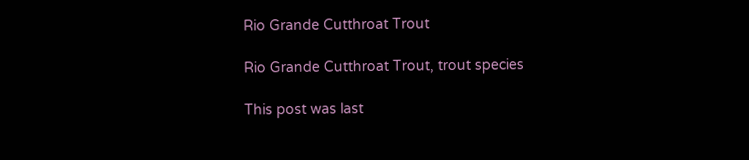Rio Grande Cutthroat Trout

Rio Grande Cutthroat Trout, trout species

This post was last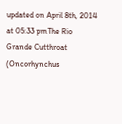updated on April 8th, 2014 at 05:33 pmThe Rio Grande Cutthroat (Oncorhynchus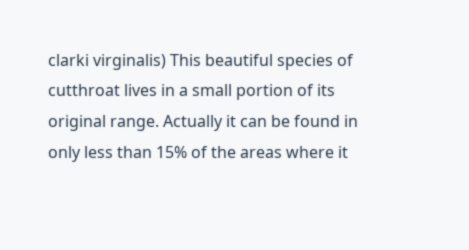clarki virginalis) This beautiful species of cutthroat lives in a small portion of its original range. Actually it can be found in only less than 15% of the areas where it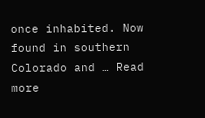once inhabited. Now found in southern Colorado and … Read more